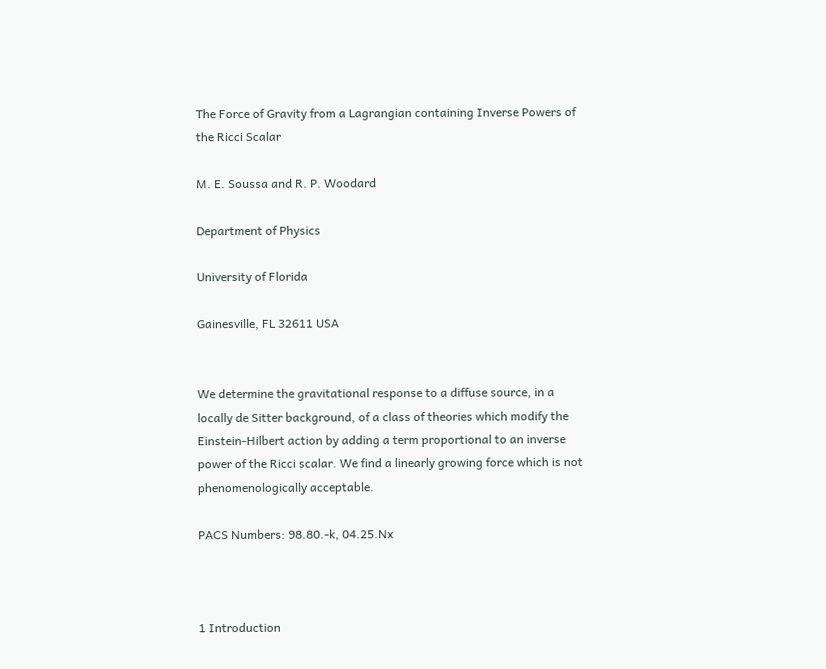The Force of Gravity from a Lagrangian containing Inverse Powers of the Ricci Scalar

M. E. Soussa and R. P. Woodard

Department of Physics

University of Florida

Gainesville, FL 32611 USA


We determine the gravitational response to a diffuse source, in a locally de Sitter background, of a class of theories which modify the Einstein-Hilbert action by adding a term proportional to an inverse power of the Ricci scalar. We find a linearly growing force which is not phenomenologically acceptable.

PACS Numbers: 98.80.-k, 04.25.Nx



1 Introduction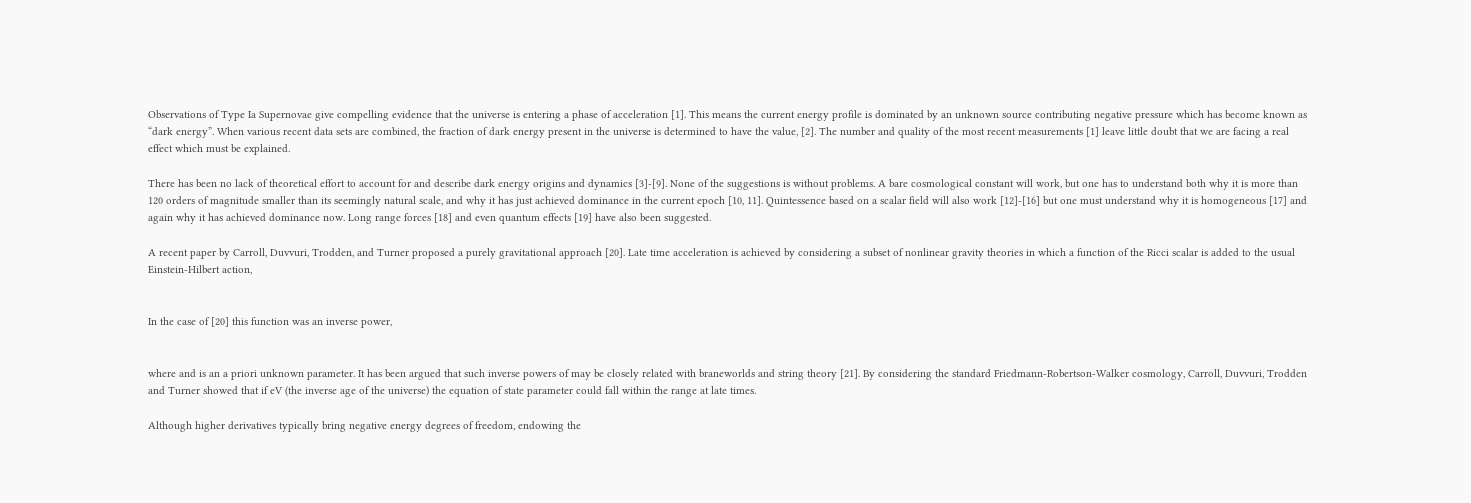Observations of Type Ia Supernovae give compelling evidence that the universe is entering a phase of acceleration [1]. This means the current energy profile is dominated by an unknown source contributing negative pressure which has become known as “dark energy”. When various recent data sets are combined, the fraction of dark energy present in the universe is determined to have the value, [2]. The number and quality of the most recent measurements [1] leave little doubt that we are facing a real effect which must be explained.

There has been no lack of theoretical effort to account for and describe dark energy origins and dynamics [3]-[9]. None of the suggestions is without problems. A bare cosmological constant will work, but one has to understand both why it is more than 120 orders of magnitude smaller than its seemingly natural scale, and why it has just achieved dominance in the current epoch [10, 11]. Quintessence based on a scalar field will also work [12]-[16] but one must understand why it is homogeneous [17] and again why it has achieved dominance now. Long range forces [18] and even quantum effects [19] have also been suggested.

A recent paper by Carroll, Duvvuri, Trodden, and Turner proposed a purely gravitational approach [20]. Late time acceleration is achieved by considering a subset of nonlinear gravity theories in which a function of the Ricci scalar is added to the usual Einstein-Hilbert action,


In the case of [20] this function was an inverse power,


where and is an a priori unknown parameter. It has been argued that such inverse powers of may be closely related with braneworlds and string theory [21]. By considering the standard Friedmann-Robertson-Walker cosmology, Carroll, Duvvuri, Trodden and Turner showed that if eV (the inverse age of the universe) the equation of state parameter could fall within the range at late times.

Although higher derivatives typically bring negative energy degrees of freedom, endowing the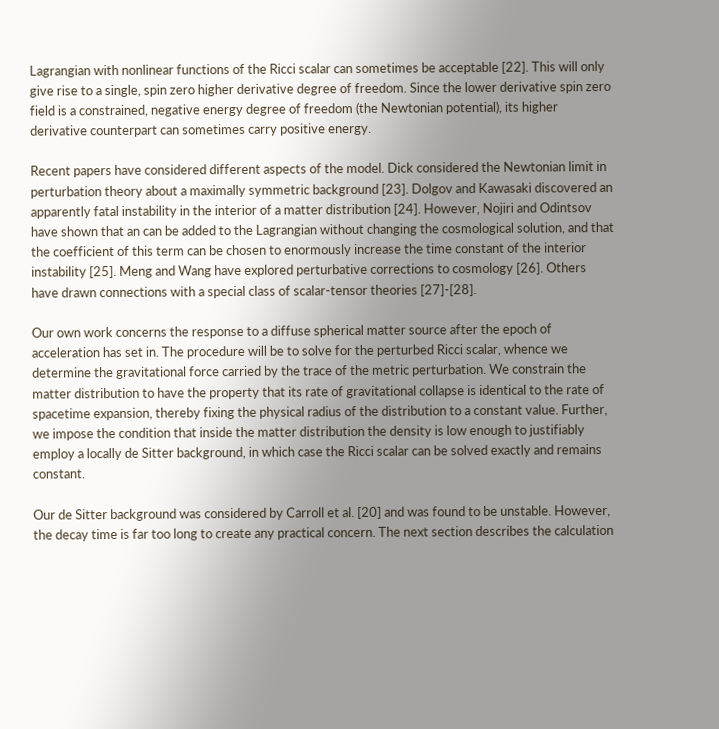Lagrangian with nonlinear functions of the Ricci scalar can sometimes be acceptable [22]. This will only give rise to a single, spin zero higher derivative degree of freedom. Since the lower derivative spin zero field is a constrained, negative energy degree of freedom (the Newtonian potential), its higher derivative counterpart can sometimes carry positive energy.

Recent papers have considered different aspects of the model. Dick considered the Newtonian limit in perturbation theory about a maximally symmetric background [23]. Dolgov and Kawasaki discovered an apparently fatal instability in the interior of a matter distribution [24]. However, Nojiri and Odintsov have shown that an can be added to the Lagrangian without changing the cosmological solution, and that the coefficient of this term can be chosen to enormously increase the time constant of the interior instability [25]. Meng and Wang have explored perturbative corrections to cosmology [26]. Others have drawn connections with a special class of scalar-tensor theories [27]-[28].

Our own work concerns the response to a diffuse spherical matter source after the epoch of acceleration has set in. The procedure will be to solve for the perturbed Ricci scalar, whence we determine the gravitational force carried by the trace of the metric perturbation. We constrain the matter distribution to have the property that its rate of gravitational collapse is identical to the rate of spacetime expansion, thereby fixing the physical radius of the distribution to a constant value. Further, we impose the condition that inside the matter distribution the density is low enough to justifiably employ a locally de Sitter background, in which case the Ricci scalar can be solved exactly and remains constant.

Our de Sitter background was considered by Carroll et al. [20] and was found to be unstable. However, the decay time is far too long to create any practical concern. The next section describes the calculation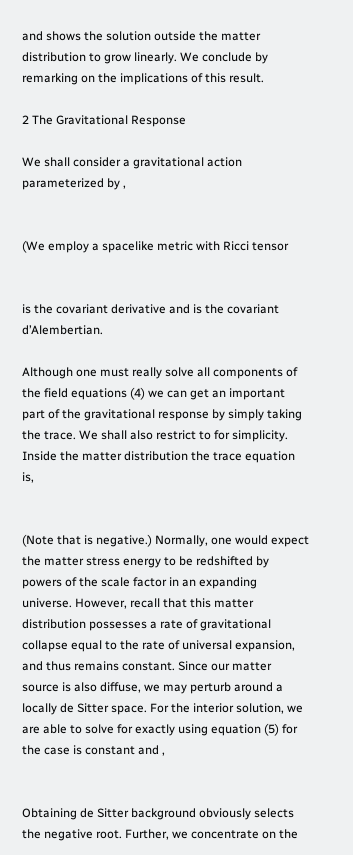and shows the solution outside the matter distribution to grow linearly. We conclude by remarking on the implications of this result.

2 The Gravitational Response

We shall consider a gravitational action parameterized by ,


(We employ a spacelike metric with Ricci tensor


is the covariant derivative and is the covariant d’Alembertian.

Although one must really solve all components of the field equations (4) we can get an important part of the gravitational response by simply taking the trace. We shall also restrict to for simplicity. Inside the matter distribution the trace equation is,


(Note that is negative.) Normally, one would expect the matter stress energy to be redshifted by powers of the scale factor in an expanding universe. However, recall that this matter distribution possesses a rate of gravitational collapse equal to the rate of universal expansion, and thus remains constant. Since our matter source is also diffuse, we may perturb around a locally de Sitter space. For the interior solution, we are able to solve for exactly using equation (5) for the case is constant and ,


Obtaining de Sitter background obviously selects the negative root. Further, we concentrate on the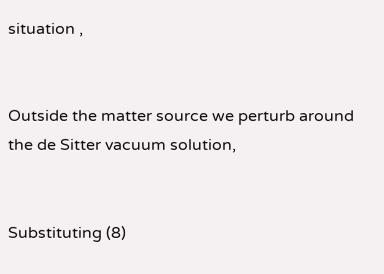situation ,


Outside the matter source we perturb around the de Sitter vacuum solution,


Substituting (8)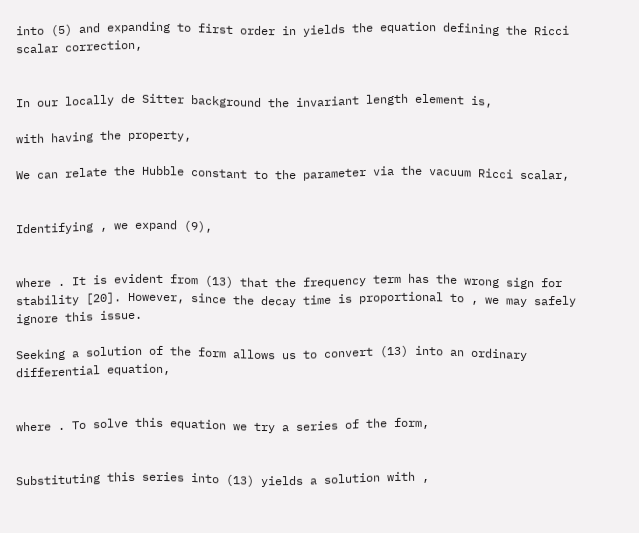into (5) and expanding to first order in yields the equation defining the Ricci scalar correction,


In our locally de Sitter background the invariant length element is,

with having the property,

We can relate the Hubble constant to the parameter via the vacuum Ricci scalar,


Identifying , we expand (9),


where . It is evident from (13) that the frequency term has the wrong sign for stability [20]. However, since the decay time is proportional to , we may safely ignore this issue.

Seeking a solution of the form allows us to convert (13) into an ordinary differential equation,


where . To solve this equation we try a series of the form,


Substituting this series into (13) yields a solution with ,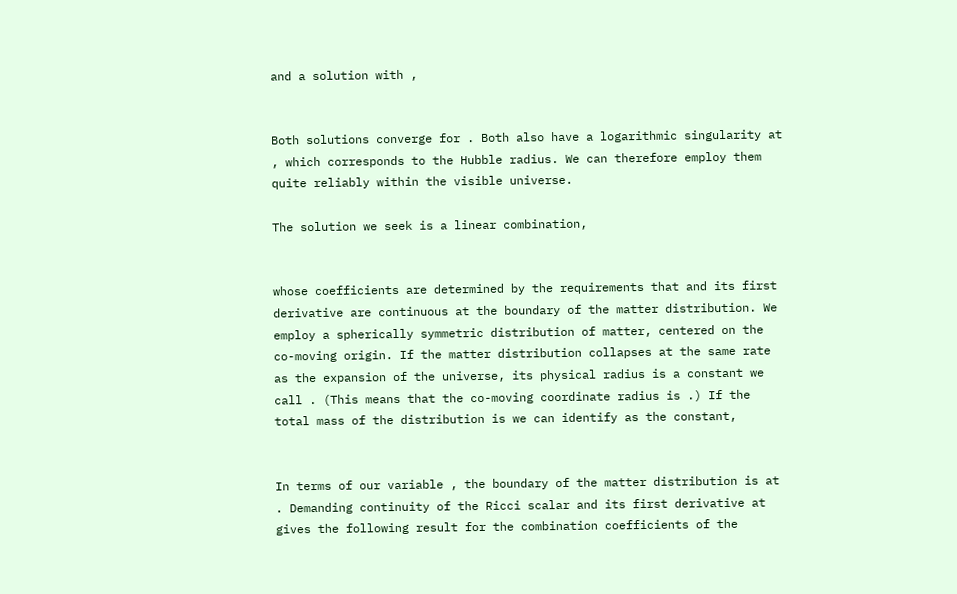and a solution with ,


Both solutions converge for . Both also have a logarithmic singularity at , which corresponds to the Hubble radius. We can therefore employ them quite reliably within the visible universe.

The solution we seek is a linear combination,


whose coefficients are determined by the requirements that and its first derivative are continuous at the boundary of the matter distribution. We employ a spherically symmetric distribution of matter, centered on the co-moving origin. If the matter distribution collapses at the same rate as the expansion of the universe, its physical radius is a constant we call . (This means that the co-moving coordinate radius is .) If the total mass of the distribution is we can identify as the constant,


In terms of our variable , the boundary of the matter distribution is at . Demanding continuity of the Ricci scalar and its first derivative at gives the following result for the combination coefficients of the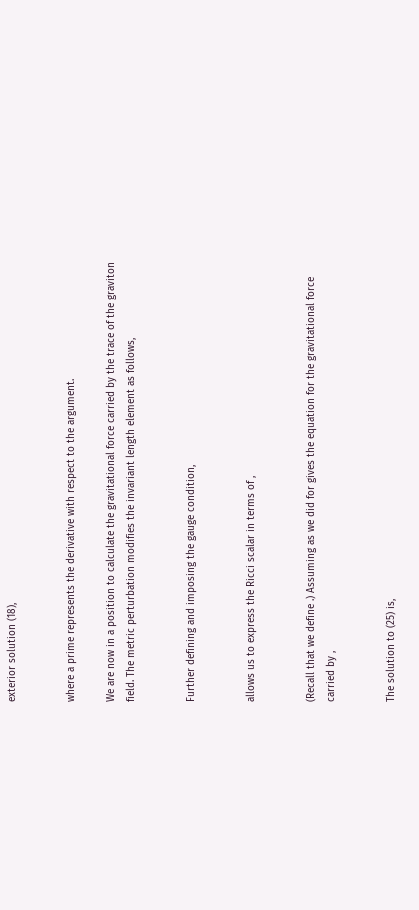exterior solution (18),


where a prime represents the derivative with respect to the argument.

We are now in a position to calculate the gravitational force carried by the trace of the graviton field. The metric perturbation modifies the invariant length element as follows,


Further defining and imposing the gauge condition,


allows us to express the Ricci scalar in terms of ,


(Recall that we define .) Assuming as we did for gives the equation for the gravitational force carried by ,


The solution to (25) is,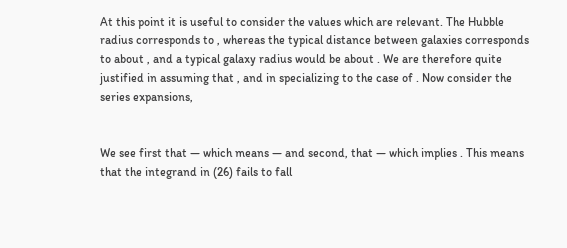At this point it is useful to consider the values which are relevant. The Hubble radius corresponds to , whereas the typical distance between galaxies corresponds to about , and a typical galaxy radius would be about . We are therefore quite justified in assuming that , and in specializing to the case of . Now consider the series expansions,


We see first that — which means — and second, that — which implies . This means that the integrand in (26) fails to fall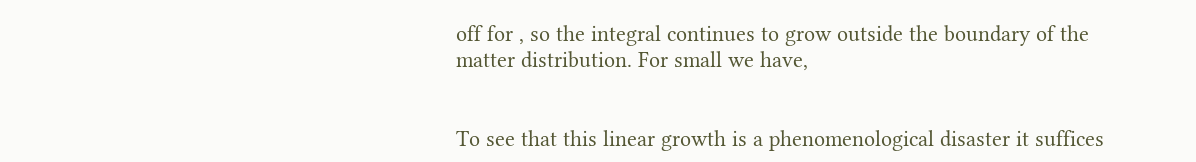off for , so the integral continues to grow outside the boundary of the matter distribution. For small we have,


To see that this linear growth is a phenomenological disaster it suffices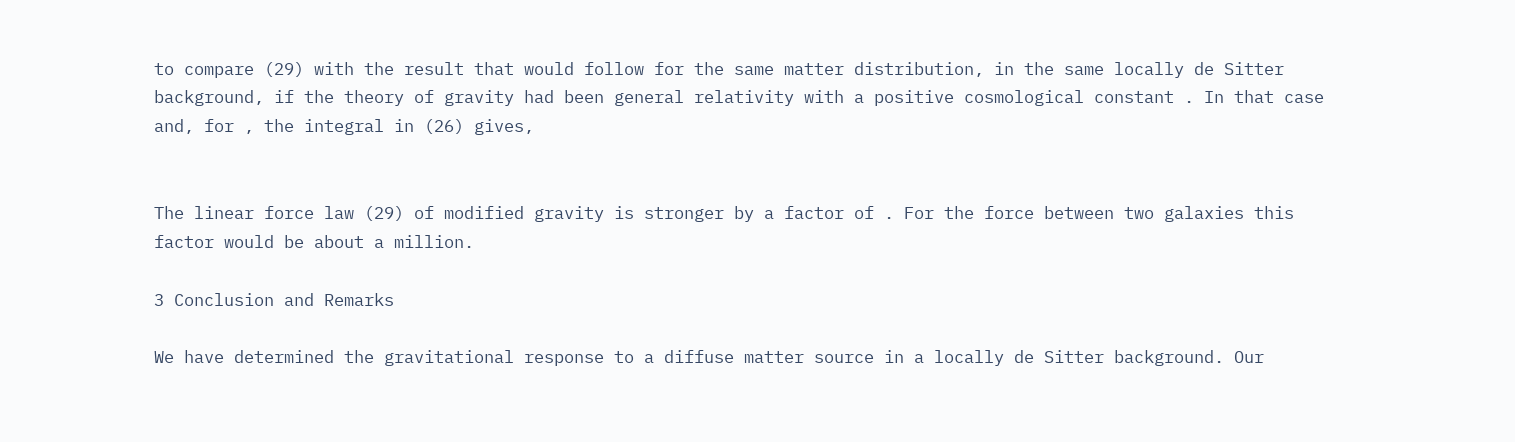to compare (29) with the result that would follow for the same matter distribution, in the same locally de Sitter background, if the theory of gravity had been general relativity with a positive cosmological constant . In that case and, for , the integral in (26) gives,


The linear force law (29) of modified gravity is stronger by a factor of . For the force between two galaxies this factor would be about a million.

3 Conclusion and Remarks

We have determined the gravitational response to a diffuse matter source in a locally de Sitter background. Our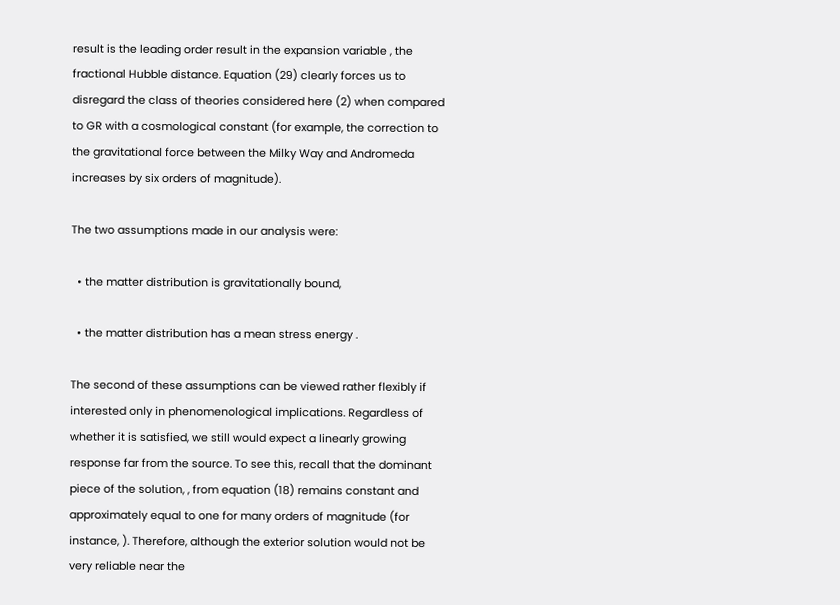result is the leading order result in the expansion variable , the fractional Hubble distance. Equation (29) clearly forces us to disregard the class of theories considered here (2) when compared to GR with a cosmological constant (for example, the correction to the gravitational force between the Milky Way and Andromeda increases by six orders of magnitude).

The two assumptions made in our analysis were:

  • the matter distribution is gravitationally bound,

  • the matter distribution has a mean stress energy .

The second of these assumptions can be viewed rather flexibly if interested only in phenomenological implications. Regardless of whether it is satisfied, we still would expect a linearly growing response far from the source. To see this, recall that the dominant piece of the solution, , from equation (18) remains constant and approximately equal to one for many orders of magnitude (for instance, ). Therefore, although the exterior solution would not be very reliable near the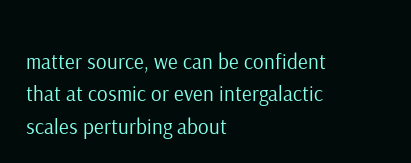matter source, we can be confident that at cosmic or even intergalactic scales perturbing about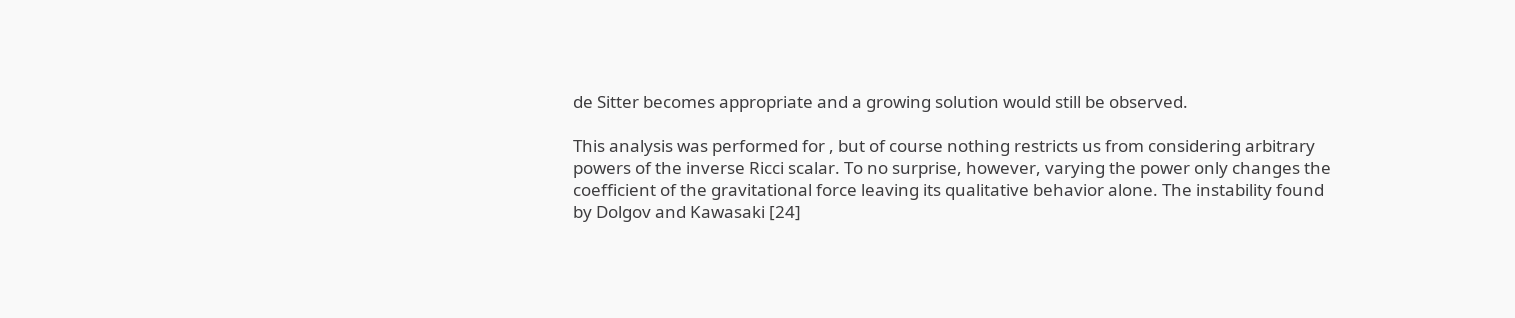de Sitter becomes appropriate and a growing solution would still be observed.

This analysis was performed for , but of course nothing restricts us from considering arbitrary powers of the inverse Ricci scalar. To no surprise, however, varying the power only changes the coefficient of the gravitational force leaving its qualitative behavior alone. The instability found by Dolgov and Kawasaki [24]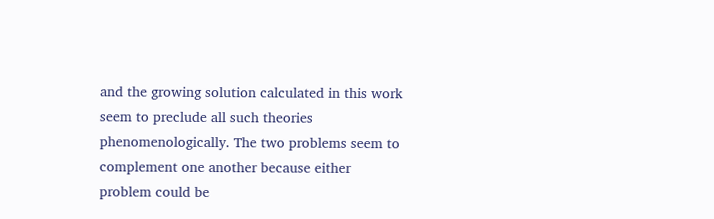and the growing solution calculated in this work seem to preclude all such theories phenomenologically. The two problems seem to complement one another because either problem could be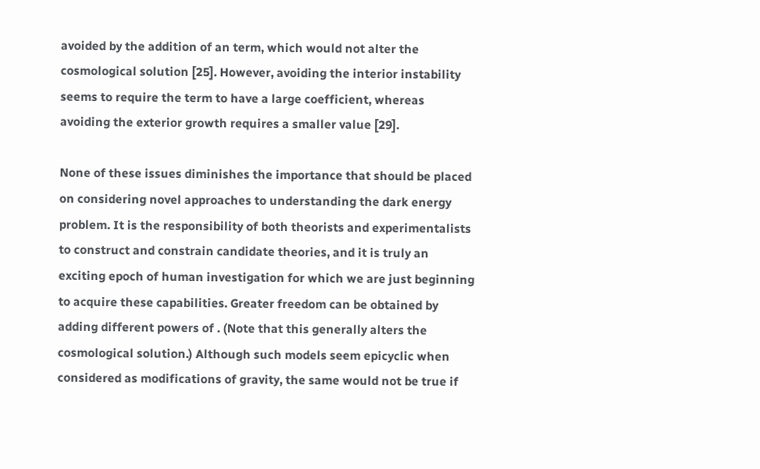avoided by the addition of an term, which would not alter the cosmological solution [25]. However, avoiding the interior instability seems to require the term to have a large coefficient, whereas avoiding the exterior growth requires a smaller value [29].

None of these issues diminishes the importance that should be placed on considering novel approaches to understanding the dark energy problem. It is the responsibility of both theorists and experimentalists to construct and constrain candidate theories, and it is truly an exciting epoch of human investigation for which we are just beginning to acquire these capabilities. Greater freedom can be obtained by adding different powers of . (Note that this generally alters the cosmological solution.) Although such models seem epicyclic when considered as modifications of gravity, the same would not be true if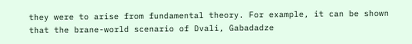they were to arise from fundamental theory. For example, it can be shown that the brane-world scenario of Dvali, Gabadadze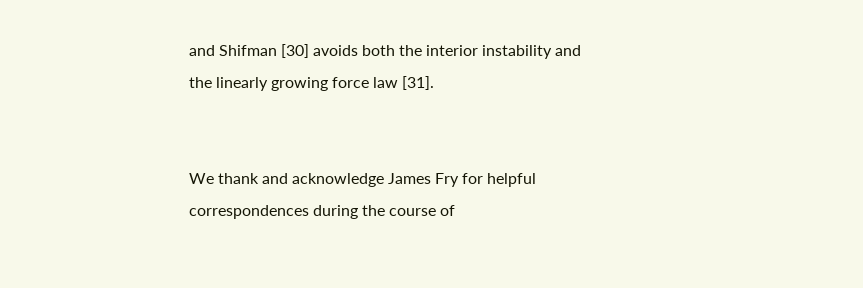and Shifman [30] avoids both the interior instability and the linearly growing force law [31].


We thank and acknowledge James Fry for helpful correspondences during the course of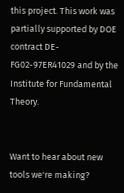this project. This work was partially supported by DOE contract DE-FG02-97ER41029 and by the Institute for Fundamental Theory.


Want to hear about new tools we're making?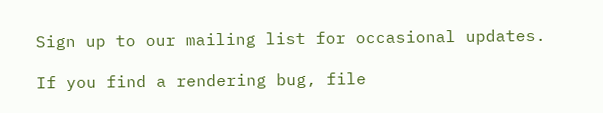Sign up to our mailing list for occasional updates.

If you find a rendering bug, file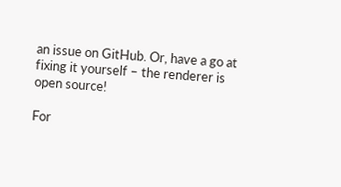an issue on GitHub. Or, have a go at fixing it yourself – the renderer is open source!

For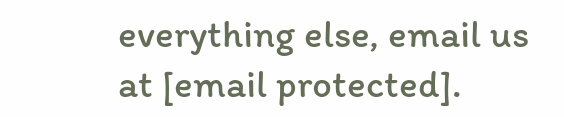everything else, email us at [email protected].